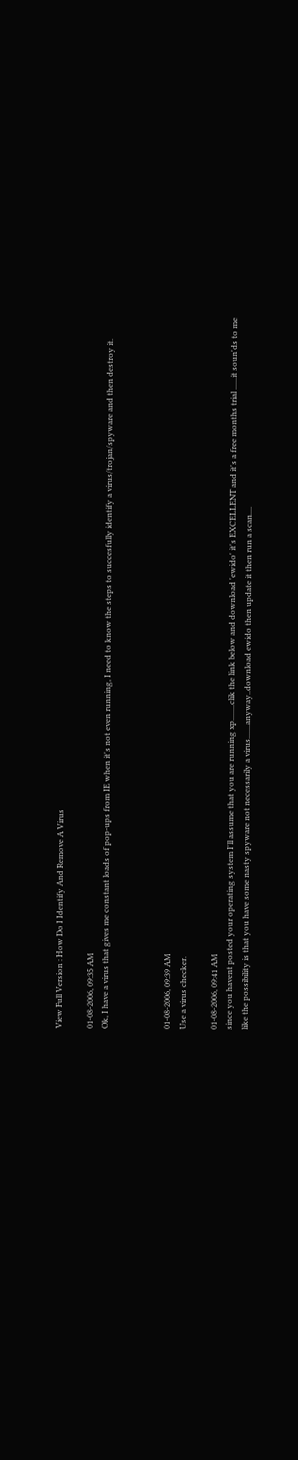View Full Version : How Do I Identify And Remove A Virus

01-08-2006, 09:35 AM
Ok, I have a virus that gives me constant loads of pop-ups from IE when it's not even running, I need to know the steps to succesfully identify a virus/trojan/spyware and then destroy it.



01-08-2006, 09:39 AM
Use a virus checker.

01-08-2006, 09:41 AM
since you havent posted your operating system I'll assume that you are running xp........clik the link below and download 'ewido' it's EXCELLENT and it's a free months trial ......it soun'ds to me like the possibility is that you have some nasty spyware not necessarily a virus.......anyway..download ewido then update it then run a scan....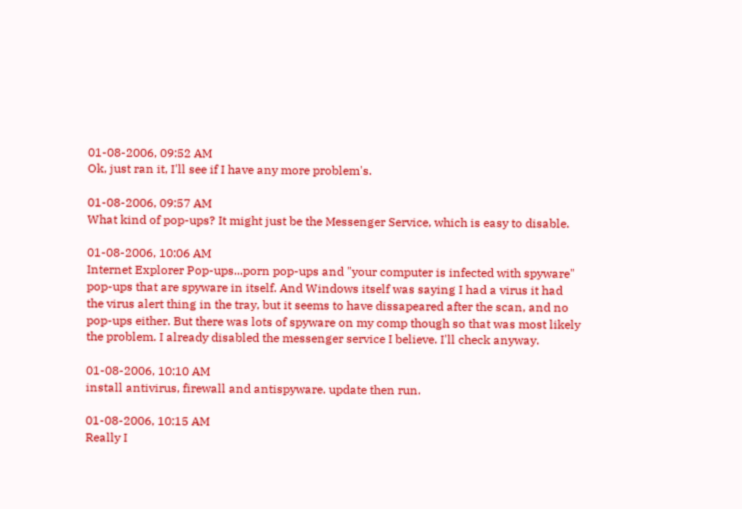01-08-2006, 09:52 AM
Ok, just ran it, I'll see if I have any more problem's.

01-08-2006, 09:57 AM
What kind of pop-ups? It might just be the Messenger Service, which is easy to disable.

01-08-2006, 10:06 AM
Internet Explorer Pop-ups...porn pop-ups and "your computer is infected with spyware" pop-ups that are spyware in itself. And Windows itself was saying I had a virus it had the virus alert thing in the tray, but it seems to have dissapeared after the scan, and no pop-ups either. But there was lots of spyware on my comp though so that was most likely the problem. I already disabled the messenger service I believe. I'll check anyway.

01-08-2006, 10:10 AM
install antivirus, firewall and antispyware. update then run.

01-08-2006, 10:15 AM
Really I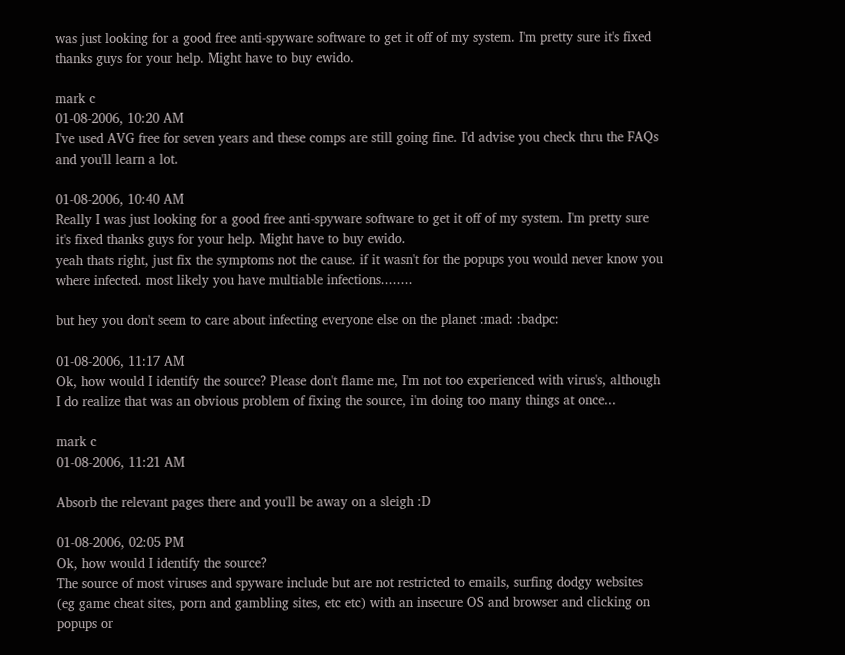was just looking for a good free anti-spyware software to get it off of my system. I'm pretty sure it's fixed thanks guys for your help. Might have to buy ewido.

mark c
01-08-2006, 10:20 AM
I've used AVG free for seven years and these comps are still going fine. I'd advise you check thru the FAQs and you'll learn a lot.

01-08-2006, 10:40 AM
Really I was just looking for a good free anti-spyware software to get it off of my system. I'm pretty sure it's fixed thanks guys for your help. Might have to buy ewido.
yeah thats right, just fix the symptoms not the cause. if it wasn't for the popups you would never know you where infected. most likely you have multiable infections........

but hey you don't seem to care about infecting everyone else on the planet :mad: :badpc:

01-08-2006, 11:17 AM
Ok, how would I identify the source? Please don't flame me, I'm not too experienced with virus's, although I do realize that was an obvious problem of fixing the source, i'm doing too many things at once...

mark c
01-08-2006, 11:21 AM

Absorb the relevant pages there and you'll be away on a sleigh :D

01-08-2006, 02:05 PM
Ok, how would I identify the source?
The source of most viruses and spyware include but are not restricted to emails, surfing dodgy websites (eg game cheat sites, porn and gambling sites, etc etc) with an insecure OS and browser and clicking on popups or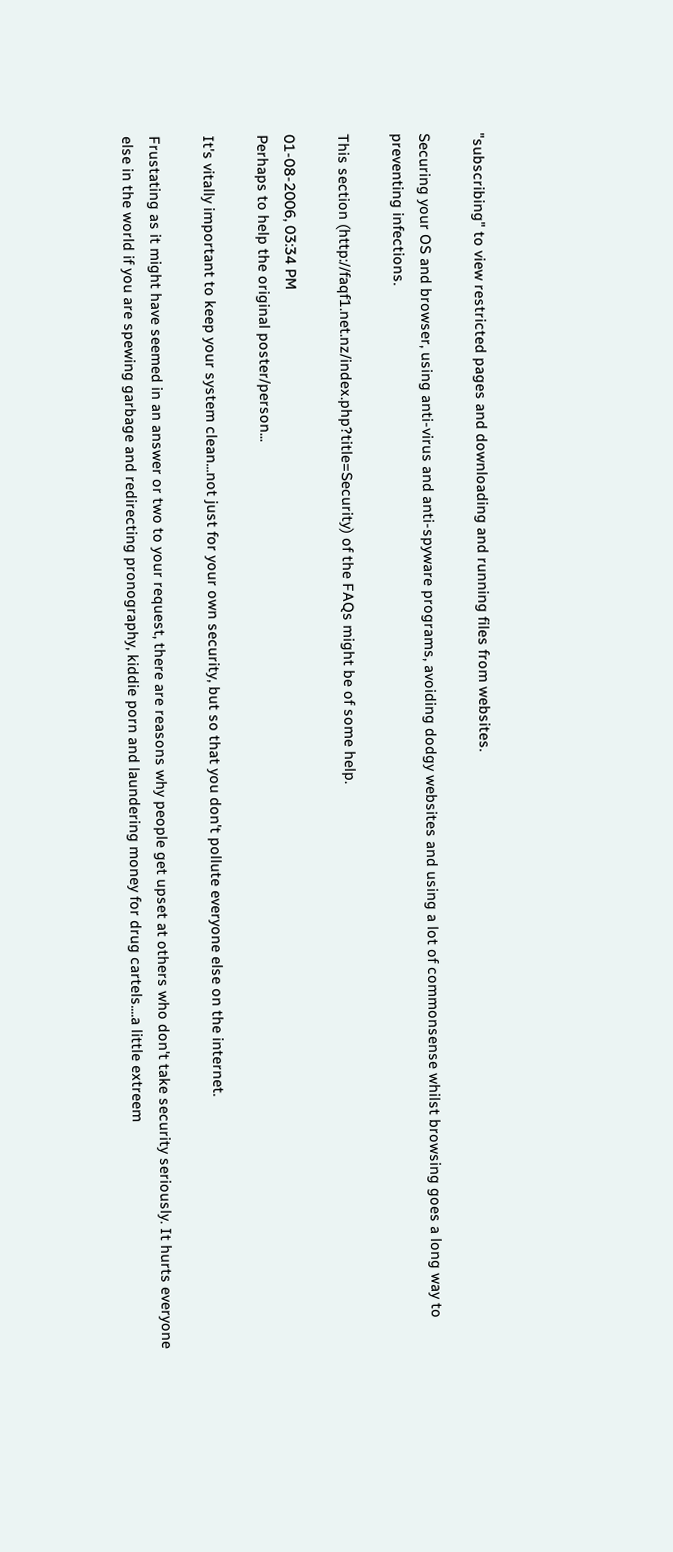"subscribing" to view restricted pages and downloading and running files from websites.

Securing your OS and browser, using anti-virus and anti-spyware programs, avoiding dodgy websites and using a lot of commonsense whilst browsing goes a long way to preventing infections.

This section (http://faqf1.net.nz/index.php?title=Security) of the FAQs might be of some help.

01-08-2006, 03:34 PM
Perhaps to help the original poster/person...

It's vitally important to keep your system clean...not just for your own security, but so that you don't pollute everyone else on the internet.

Frustating as it might have seemed in an answer or two to your request, there are reasons why people get upset at others who don't take security seriously. It hurts everyone else in the world if you are spewing garbage and redirecting pronography, kiddie porn and laundering money for drug cartels....a little extreem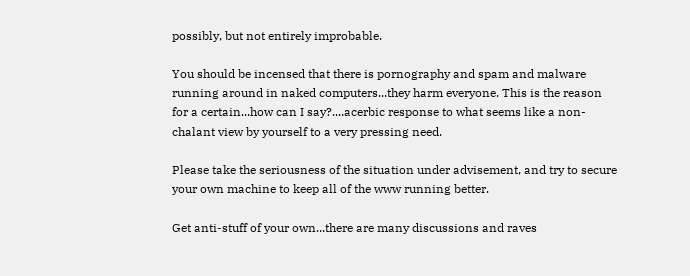possibly, but not entirely improbable.

You should be incensed that there is pornography and spam and malware running around in naked computers...they harm everyone. This is the reason for a certain...how can I say?....acerbic response to what seems like a non-chalant view by yourself to a very pressing need.

Please take the seriousness of the situation under advisement, and try to secure your own machine to keep all of the www running better.

Get anti-stuff of your own...there are many discussions and raves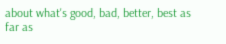about what's good, bad, better, best as far as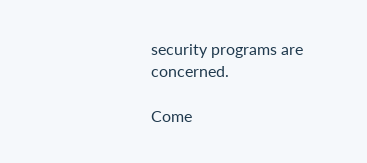security programs are concerned.

Come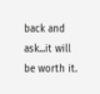back and ask...it will be worth it.